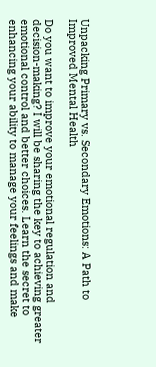Unpacking Primary vs. Secondary Emotions: A Path to Improved Mental Health

Do you want to improve your emotional regulation and decision-making? I will be sharing the key to achieving greater emotional control and better choices. Learn the secret to enhancing your ability to manage your feelings and make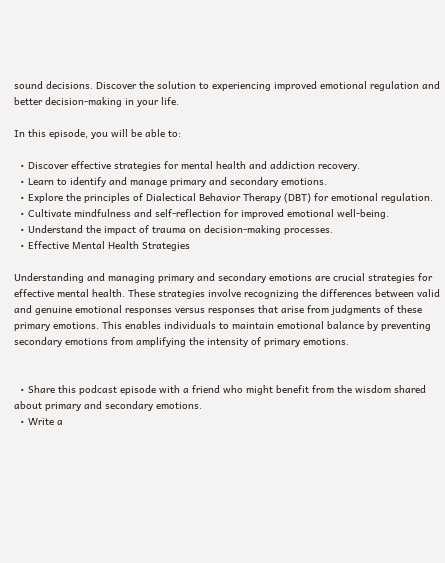sound decisions. Discover the solution to experiencing improved emotional regulation and better decision-making in your life.

In this episode, you will be able to:

  • Discover effective strategies for mental health and addiction recovery.
  • Learn to identify and manage primary and secondary emotions.
  • Explore the principles of Dialectical Behavior Therapy (DBT) for emotional regulation.
  • Cultivate mindfulness and self-reflection for improved emotional well-being.
  • Understand the impact of trauma on decision-making processes.
  • Effective Mental Health Strategies

Understanding and managing primary and secondary emotions are crucial strategies for effective mental health. These strategies involve recognizing the differences between valid and genuine emotional responses versus responses that arise from judgments of these primary emotions. This enables individuals to maintain emotional balance by preventing secondary emotions from amplifying the intensity of primary emotions.


  • Share this podcast episode with a friend who might benefit from the wisdom shared about primary and secondary emotions.
  • Write a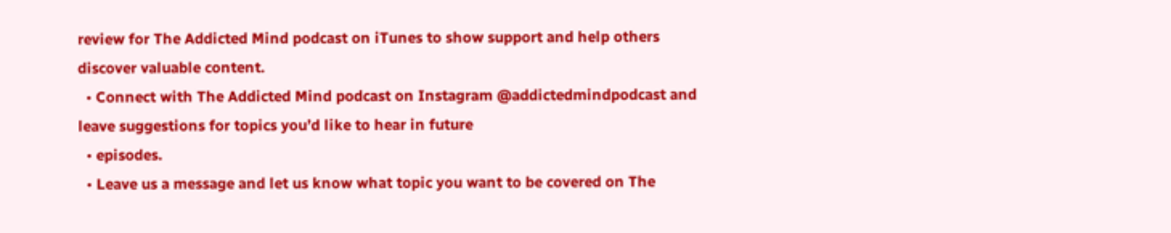review for The Addicted Mind podcast on iTunes to show support and help others discover valuable content.
  • Connect with The Addicted Mind podcast on Instagram @addictedmindpodcast and leave suggestions for topics you’d like to hear in future
  • episodes.
  • Leave us a message and let us know what topic you want to be covered on The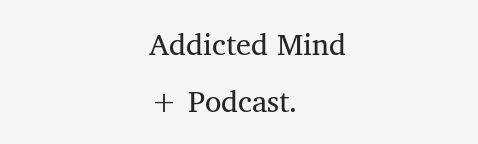Addicted Mind + Podcast.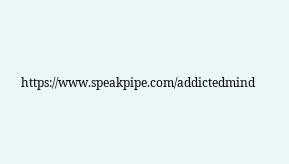https://www.speakpipe.com/addictedmind